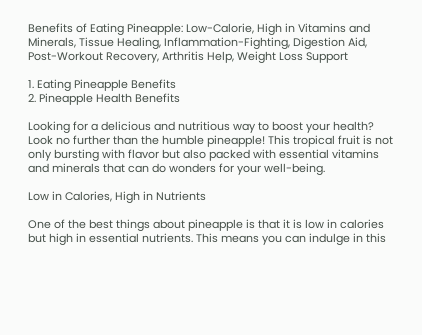Benefits of Eating Pineapple: Low-Calorie, High in Vitamins and Minerals, Tissue Healing, Inflammation-Fighting, Digestion Aid, Post-Workout Recovery, Arthritis Help, Weight Loss Support

1. Eating Pineapple Benefits
2. Pineapple Health Benefits

Looking for a delicious and nutritious way to boost your health? Look no further than the humble pineapple! This tropical fruit is not only bursting with flavor but also packed with essential vitamins and minerals that can do wonders for your well-being.

Low in Calories, High in Nutrients

One of the best things about pineapple is that it is low in calories but high in essential nutrients. This means you can indulge in this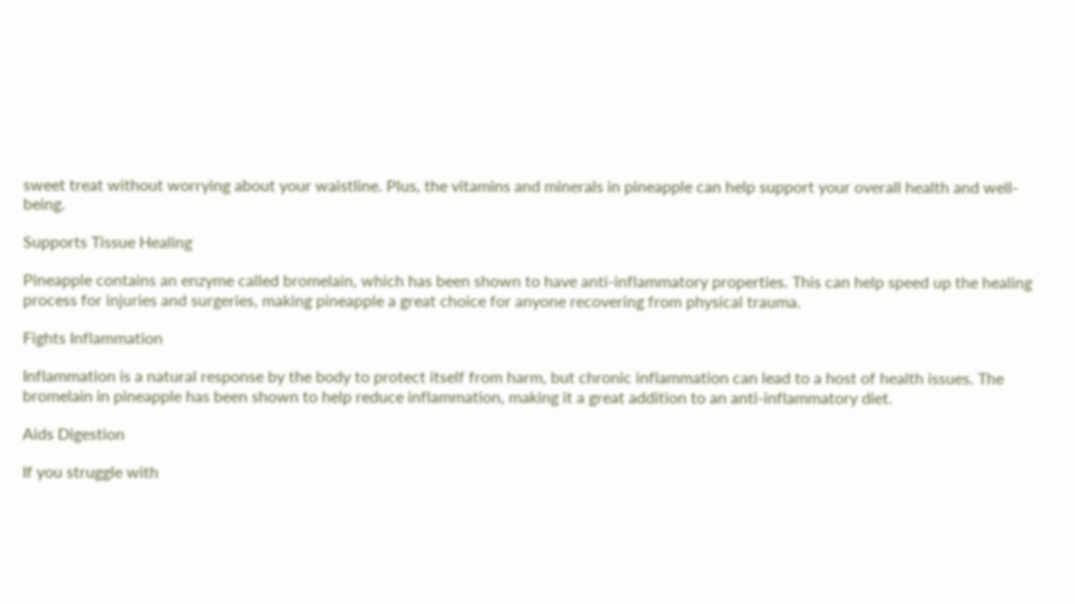sweet treat without worrying about your waistline. Plus, the vitamins and minerals in pineapple can help support your overall health and well-being.

Supports Tissue Healing

Pineapple contains an enzyme called bromelain, which has been shown to have anti-inflammatory properties. This can help speed up the healing process for injuries and surgeries, making pineapple a great choice for anyone recovering from physical trauma.

Fights Inflammation

Inflammation is a natural response by the body to protect itself from harm, but chronic inflammation can lead to a host of health issues. The bromelain in pineapple has been shown to help reduce inflammation, making it a great addition to an anti-inflammatory diet.

Aids Digestion

If you struggle with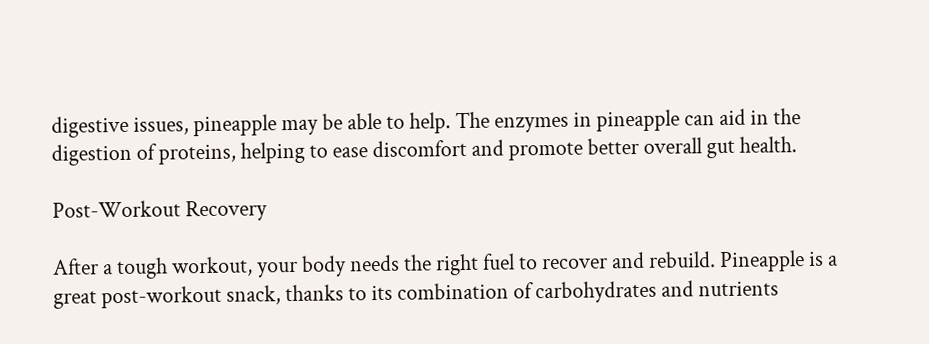digestive issues, pineapple may be able to help. The enzymes in pineapple can aid in the digestion of proteins, helping to ease discomfort and promote better overall gut health.

Post-Workout Recovery

After a tough workout, your body needs the right fuel to recover and rebuild. Pineapple is a great post-workout snack, thanks to its combination of carbohydrates and nutrients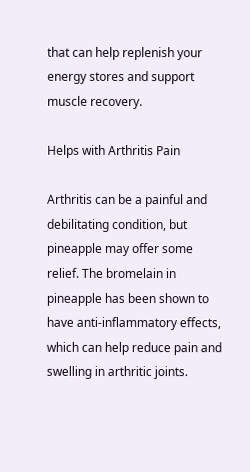that can help replenish your energy stores and support muscle recovery.

Helps with Arthritis Pain

Arthritis can be a painful and debilitating condition, but pineapple may offer some relief. The bromelain in pineapple has been shown to have anti-inflammatory effects, which can help reduce pain and swelling in arthritic joints.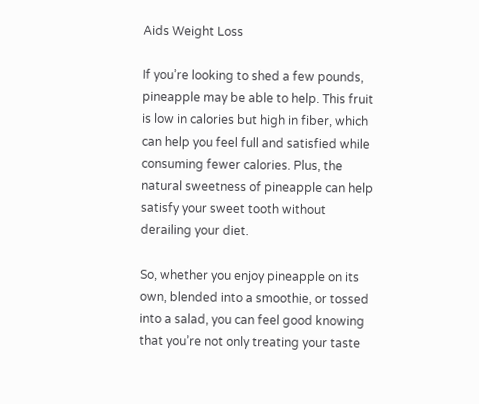Aids Weight Loss

If you’re looking to shed a few pounds, pineapple may be able to help. This fruit is low in calories but high in fiber, which can help you feel full and satisfied while consuming fewer calories. Plus, the natural sweetness of pineapple can help satisfy your sweet tooth without derailing your diet.

So, whether you enjoy pineapple on its own, blended into a smoothie, or tossed into a salad, you can feel good knowing that you’re not only treating your taste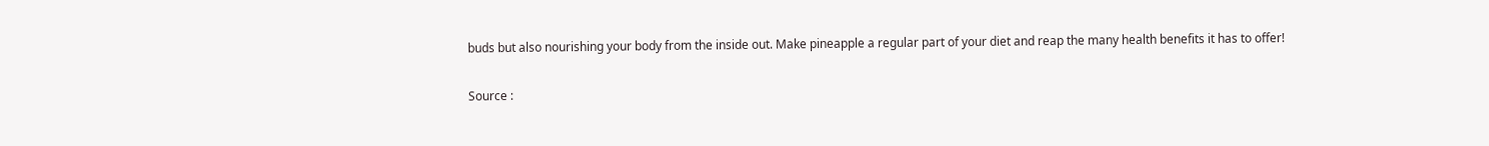buds but also nourishing your body from the inside out. Make pineapple a regular part of your diet and reap the many health benefits it has to offer!


Source :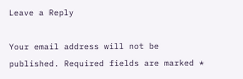Leave a Reply

Your email address will not be published. Required fields are marked *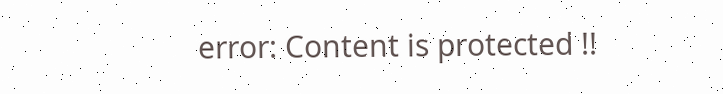error: Content is protected !!